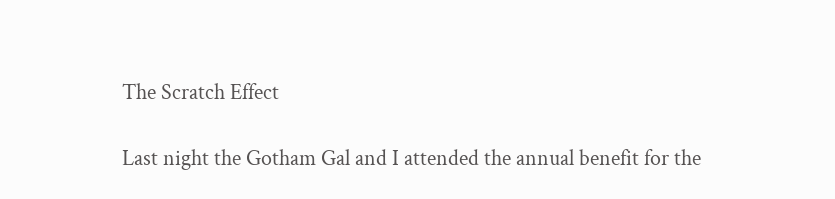The Scratch Effect

Last night the Gotham Gal and I attended the annual benefit for the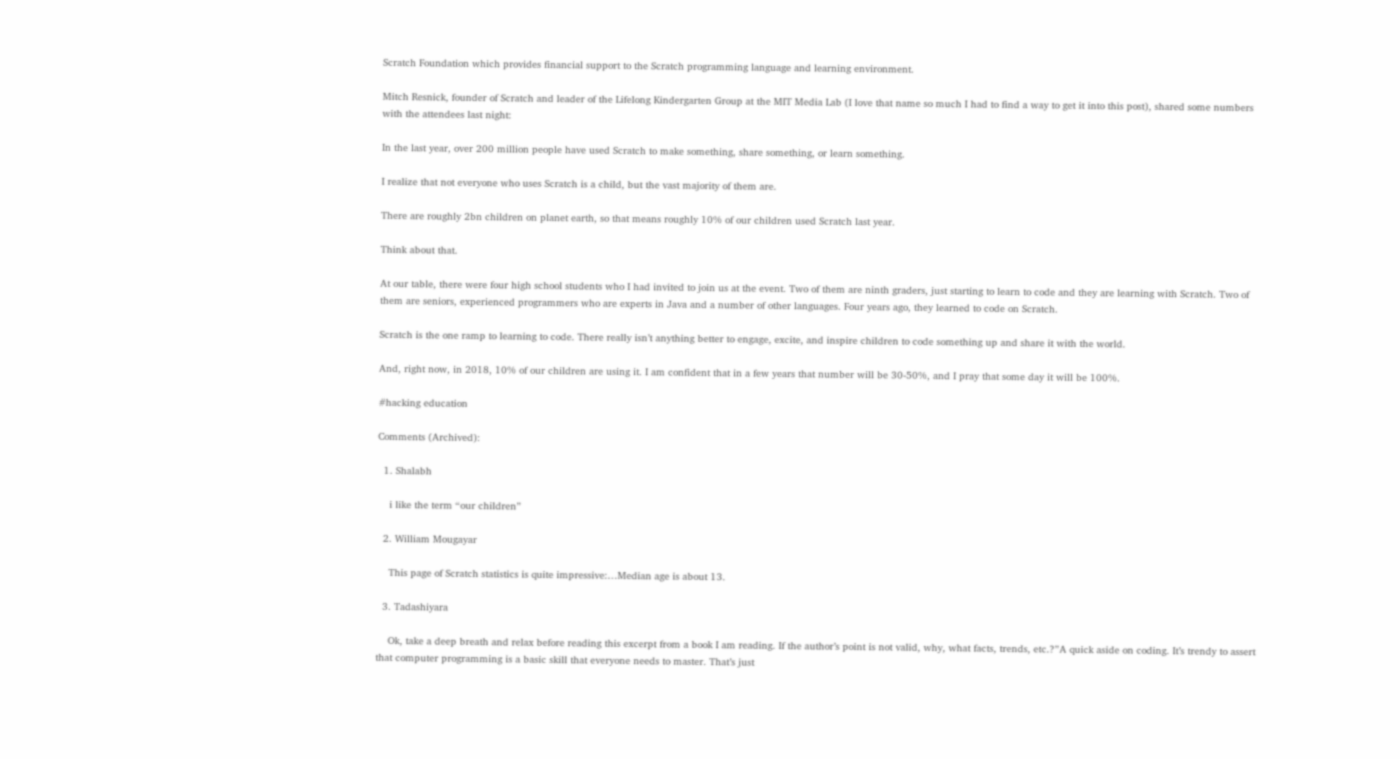Scratch Foundation which provides financial support to the Scratch programming language and learning environment.

Mitch Resnick, founder of Scratch and leader of the Lifelong Kindergarten Group at the MIT Media Lab (I love that name so much I had to find a way to get it into this post), shared some numbers with the attendees last night:

In the last year, over 200 million people have used Scratch to make something, share something, or learn something.

I realize that not everyone who uses Scratch is a child, but the vast majority of them are.

There are roughly 2bn children on planet earth, so that means roughly 10% of our children used Scratch last year.

Think about that.

At our table, there were four high school students who I had invited to join us at the event. Two of them are ninth graders, just starting to learn to code and they are learning with Scratch. Two of them are seniors, experienced programmers who are experts in Java and a number of other languages. Four years ago, they learned to code on Scratch.

Scratch is the one ramp to learning to code. There really isn’t anything better to engage, excite, and inspire children to code something up and share it with the world.

And, right now, in 2018, 10% of our children are using it. I am confident that in a few years that number will be 30-50%, and I pray that some day it will be 100%.

#hacking education

Comments (Archived):

  1. Shalabh

    i like the term “our children”

  2. William Mougayar

    This page of Scratch statistics is quite impressive:…Median age is about 13.

  3. Tadashiyara

    Ok, take a deep breath and relax before reading this excerpt from a book I am reading. If the author’s point is not valid, why, what facts, trends, etc.?”A quick aside on coding. It’s trendy to assert that computer programming is a basic skill that everyone needs to master. That’s just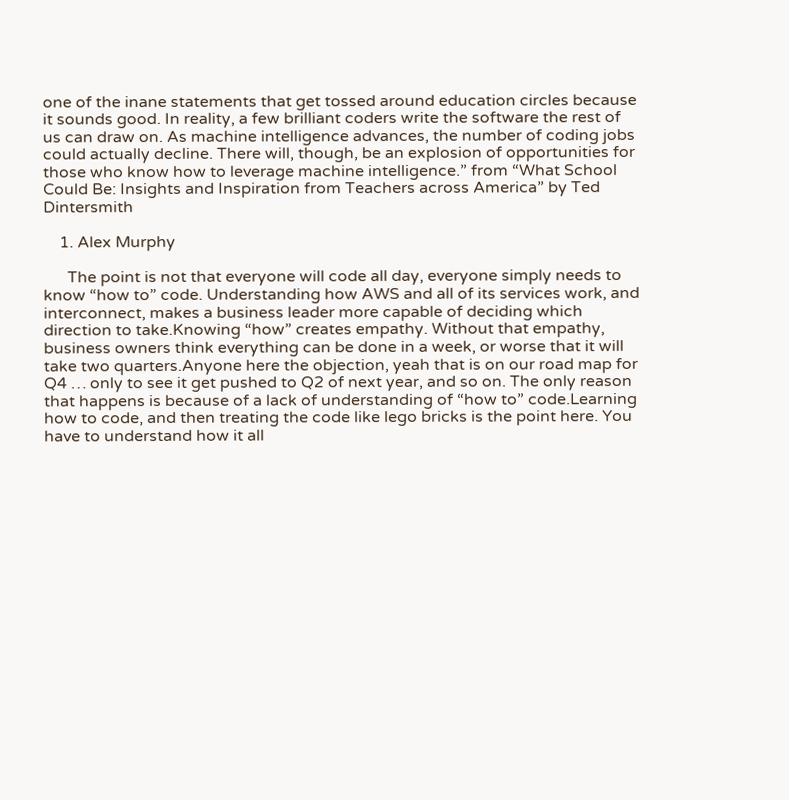one of the inane statements that get tossed around education circles because it sounds good. In reality, a few brilliant coders write the software the rest of us can draw on. As machine intelligence advances, the number of coding jobs could actually decline. There will, though, be an explosion of opportunities for those who know how to leverage machine intelligence.” from “What School Could Be: Insights and Inspiration from Teachers across America” by Ted Dintersmith

    1. Alex Murphy

      The point is not that everyone will code all day, everyone simply needs to know “how to” code. Understanding how AWS and all of its services work, and interconnect, makes a business leader more capable of deciding which direction to take.Knowing “how” creates empathy. Without that empathy, business owners think everything can be done in a week, or worse that it will take two quarters.Anyone here the objection, yeah that is on our road map for Q4 … only to see it get pushed to Q2 of next year, and so on. The only reason that happens is because of a lack of understanding of “how to” code.Learning how to code, and then treating the code like lego bricks is the point here. You have to understand how it all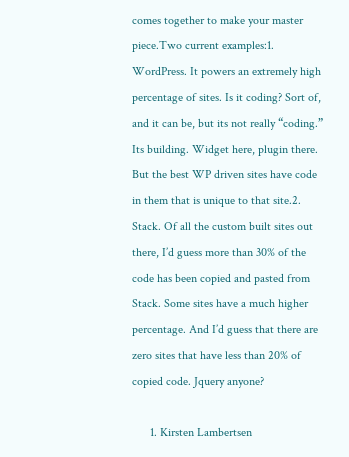comes together to make your master piece.Two current examples:1. WordPress. It powers an extremely high percentage of sites. Is it coding? Sort of, and it can be, but its not really “coding.” Its building. Widget here, plugin there. But the best WP driven sites have code in them that is unique to that site.2. Stack. Of all the custom built sites out there, I’d guess more than 30% of the code has been copied and pasted from Stack. Some sites have a much higher percentage. And I’d guess that there are zero sites that have less than 20% of copied code. Jquery anyone?

      1. Kirsten Lambertsen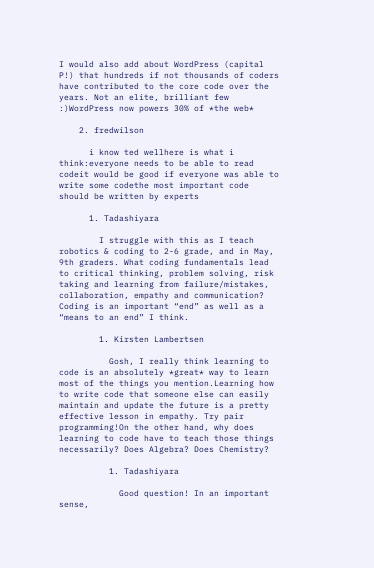I would also add about WordPress (capital P!) that hundreds if not thousands of coders have contributed to the core code over the years. Not an elite, brilliant few :)WordPress now powers 30% of *the web*

    2. fredwilson

      i know ted wellhere is what i think:everyone needs to be able to read codeit would be good if everyone was able to write some codethe most important code should be written by experts

      1. Tadashiyara

        I struggle with this as I teach robotics & coding to 2-6 grade, and in May, 9th graders. What coding fundamentals lead to critical thinking, problem solving, risk taking and learning from failure/mistakes, collaboration, empathy and communication? Coding is an important “end” as well as a “means to an end” I think.

        1. Kirsten Lambertsen

          Gosh, I really think learning to code is an absolutely *great* way to learn most of the things you mention.Learning how to write code that someone else can easily maintain and update the future is a pretty effective lesson in empathy. Try pair programming!On the other hand, why does learning to code have to teach those things necessarily? Does Algebra? Does Chemistry?

          1. Tadashiyara

            Good question! In an important sense,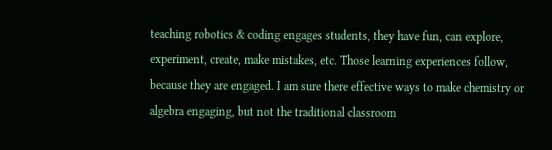teaching robotics & coding engages students, they have fun, can explore, experiment, create, make mistakes, etc. Those learning experiences follow, because they are engaged. I am sure there effective ways to make chemistry or algebra engaging, but not the traditional classroom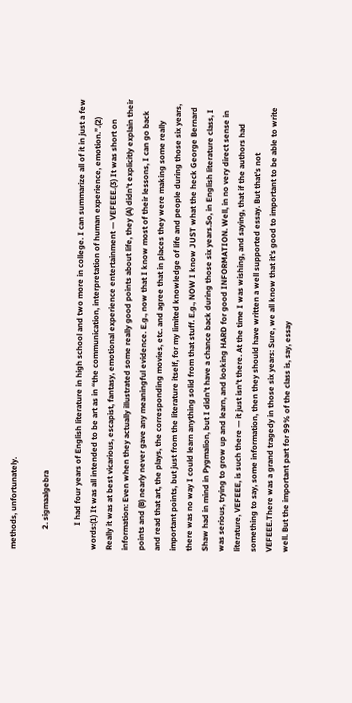methods, unfortunately.

          2. sigmaalgebra

            I had four years of English literature in high school and two more in college. I can summarize all of it in just a few words:(1) It was all intended to be art as in “the communication, interpretation of human experience, emotion.”.(2) Really it was at best vicarious, escapist, fantasy, emotional experience entertainment — VEFEEE.(3) It was short on information: Even when they actually illustrated some really good points about life, they (A) didn’t explicitly explain their points and (B) nearly never gave any meaningful evidence. E.g., now that I know most of their lessons, I can go back and read that art, the plays, the corresponding movies, etc. and agree that in places they were making some really important points, but just from the literature itself, for my limited knowledge of life and people during those six years, there was no way I could learn anything solid from that stuff. E.g., NOW I know JUST what the heck George Bernard Shaw had in mind in Pygmalion, but I didn’t have a chance back during those six years.So, in English literature class, I was serious, trying to grow up and learn, and looking HARD for good INFORMATION. Well, in no very direct sense in literature, VEFEEE, is such there — it just isn’t there. At the time I was wishing, and saying, that if the authors had something to say, some information, then they should have written a well supported essay. But that’s not VEFEEE.There was a grand tragedy in those six years: Sure, we all know that it’s good to important to be able to write well. But the important part for 99% of the class is, say, essay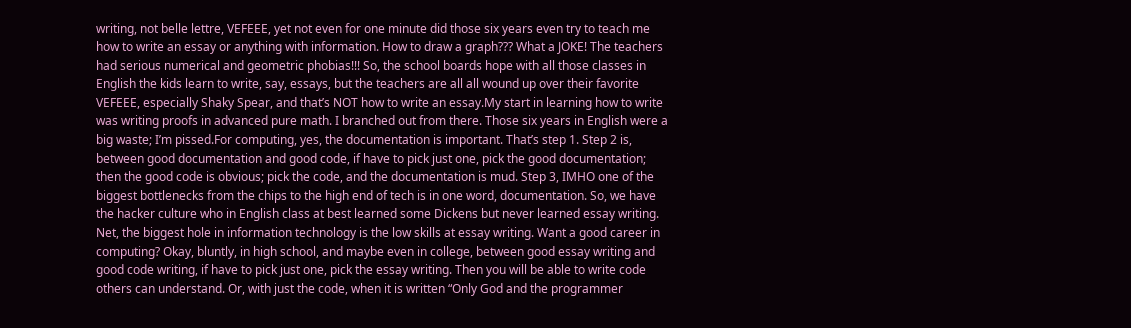writing, not belle lettre, VEFEEE, yet not even for one minute did those six years even try to teach me how to write an essay or anything with information. How to draw a graph??? What a JOKE! The teachers had serious numerical and geometric phobias!!! So, the school boards hope with all those classes in English the kids learn to write, say, essays, but the teachers are all all wound up over their favorite VEFEEE, especially Shaky Spear, and that’s NOT how to write an essay.My start in learning how to write was writing proofs in advanced pure math. I branched out from there. Those six years in English were a big waste; I’m pissed.For computing, yes, the documentation is important. That’s step 1. Step 2 is, between good documentation and good code, if have to pick just one, pick the good documentation; then the good code is obvious; pick the code, and the documentation is mud. Step 3, IMHO one of the biggest bottlenecks from the chips to the high end of tech is in one word, documentation. So, we have the hacker culture who in English class at best learned some Dickens but never learned essay writing. Net, the biggest hole in information technology is the low skills at essay writing. Want a good career in computing? Okay, bluntly, in high school, and maybe even in college, between good essay writing and good code writing, if have to pick just one, pick the essay writing. Then you will be able to write code others can understand. Or, with just the code, when it is written “Only God and the programmer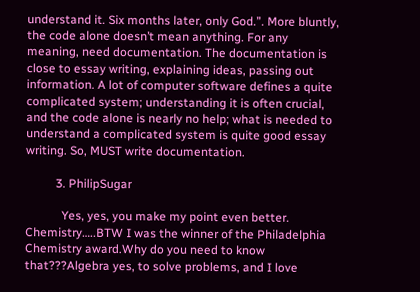understand it. Six months later, only God.”. More bluntly, the code alone doesn’t mean anything. For any meaning, need documentation. The documentation is close to essay writing, explaining ideas, passing out information. A lot of computer software defines a quite complicated system; understanding it is often crucial, and the code alone is nearly no help; what is needed to understand a complicated system is quite good essay writing. So, MUST write documentation.

          3. PhilipSugar

            Yes, yes, you make my point even better. Chemistry…..BTW I was the winner of the Philadelphia Chemistry award.Why do you need to know that???Algebra yes, to solve problems, and I love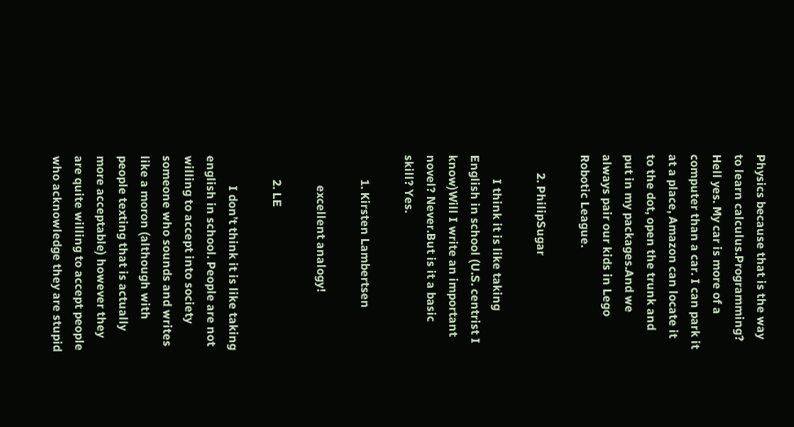Physics because that is the way to learn calculus.Programming? Hell yes. My car is more of a computer than a car. I can park it at a place, Amazon can locate it to the dot, open the trunk and put in my packages.And we always pair our kids in Lego Robotic League.

      2. PhilipSugar

        I think it is like taking English in school (U.S. centrist I know)Will I write an important novel? Never.But is it a basic skill? Yes.

        1. Kirsten Lambertsen

          excellent analogy!

        2. LE

          I don’t think it is like taking english in school. People are not willing to accept into society someone who sounds and writes like a moron (although with people texting that is actually more acceptable) however they are quite willing to accept people who acknowledge they are stupid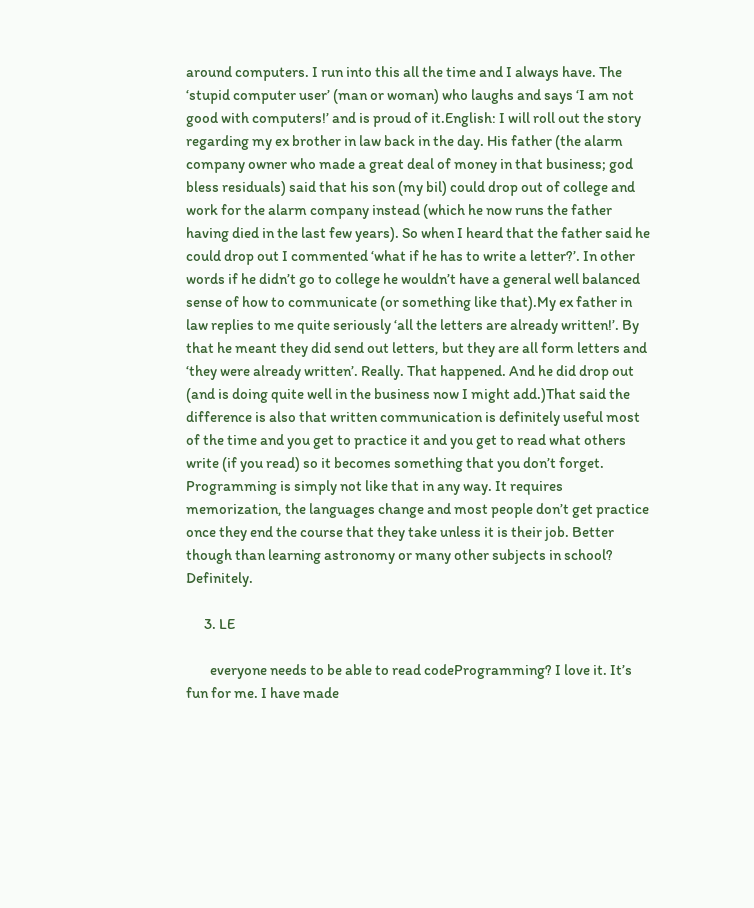around computers. I run into this all the time and I always have. The ‘stupid computer user’ (man or woman) who laughs and says ‘I am not good with computers!’ and is proud of it.English: I will roll out the story regarding my ex brother in law back in the day. His father (the alarm company owner who made a great deal of money in that business; god bless residuals) said that his son (my bil) could drop out of college and work for the alarm company instead (which he now runs the father having died in the last few years). So when I heard that the father said he could drop out I commented ‘what if he has to write a letter?’. In other words if he didn’t go to college he wouldn’t have a general well balanced sense of how to communicate (or something like that).My ex father in law replies to me quite seriously ‘all the letters are already written!’. By that he meant they did send out letters, but they are all form letters and ‘they were already written’. Really. That happened. And he did drop out (and is doing quite well in the business now I might add.)That said the difference is also that written communication is definitely useful most of the time and you get to practice it and you get to read what others write (if you read) so it becomes something that you don’t forget. Programming is simply not like that in any way. It requires memorization, the languages change and most people don’t get practice once they end the course that they take unless it is their job. Better though than learning astronomy or many other subjects in school? Definitely.

      3. LE

        everyone needs to be able to read codeProgramming? I love it. It’s fun for me. I have made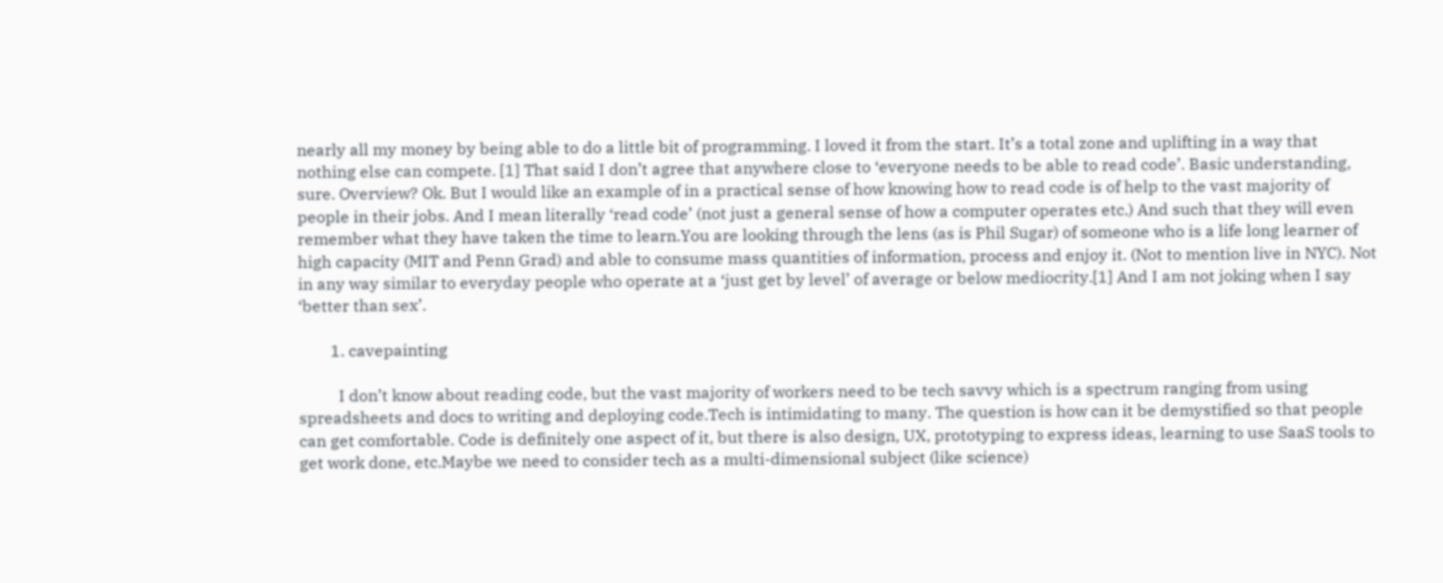nearly all my money by being able to do a little bit of programming. I loved it from the start. It’s a total zone and uplifting in a way that nothing else can compete. [1] That said I don’t agree that anywhere close to ‘everyone needs to be able to read code’. Basic understanding, sure. Overview? Ok. But I would like an example of in a practical sense of how knowing how to read code is of help to the vast majority of people in their jobs. And I mean literally ‘read code’ (not just a general sense of how a computer operates etc.) And such that they will even remember what they have taken the time to learn.You are looking through the lens (as is Phil Sugar) of someone who is a life long learner of high capacity (MIT and Penn Grad) and able to consume mass quantities of information, process and enjoy it. (Not to mention live in NYC). Not in any way similar to everyday people who operate at a ‘just get by level’ of average or below mediocrity.[1] And I am not joking when I say ‘better than sex’.

        1. cavepainting

          I don’t know about reading code, but the vast majority of workers need to be tech savvy which is a spectrum ranging from using spreadsheets and docs to writing and deploying code.Tech is intimidating to many. The question is how can it be demystified so that people can get comfortable. Code is definitely one aspect of it, but there is also design, UX, prototyping to express ideas, learning to use SaaS tools to get work done, etc.Maybe we need to consider tech as a multi-dimensional subject (like science)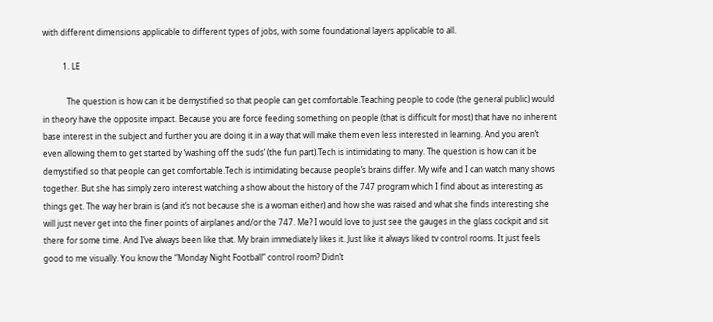with different dimensions applicable to different types of jobs, with some foundational layers applicable to all.

          1. LE

            The question is how can it be demystified so that people can get comfortable.Teaching people to code (the general public) would in theory have the opposite impact. Because you are force feeding something on people (that is difficult for most) that have no inherent base interest in the subject and further you are doing it in a way that will make them even less interested in learning. And you aren’t even allowing them to get started by ‘washing off the suds’ (the fun part).Tech is intimidating to many. The question is how can it be demystified so that people can get comfortable.Tech is intimidating because people’s brains differ. My wife and I can watch many shows together. But she has simply zero interest watching a show about the history of the 747 program which I find about as interesting as things get. The way her brain is (and it’s not because she is a woman either) and how she was raised and what she finds interesting she will just never get into the finer points of airplanes and/or the 747. Me? I would love to just see the gauges in the glass cockpit and sit there for some time. And I’ve always been like that. My brain immediately likes it. Just like it always liked tv control rooms. It just feels good to me visually. You know the “Monday Night Football” control room? Didn’t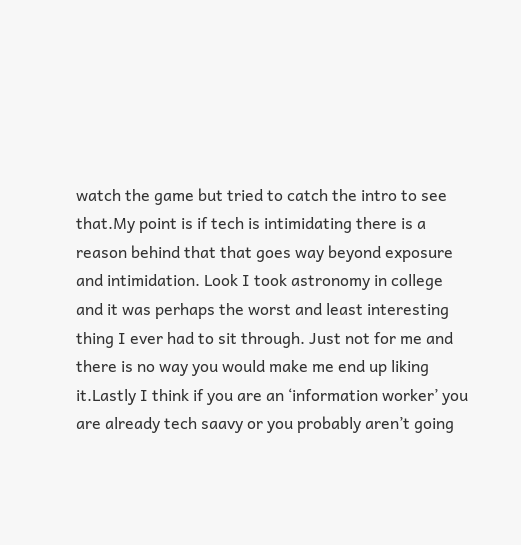watch the game but tried to catch the intro to see that.My point is if tech is intimidating there is a reason behind that that goes way beyond exposure and intimidation. Look I took astronomy in college and it was perhaps the worst and least interesting thing I ever had to sit through. Just not for me and there is no way you would make me end up liking it.Lastly I think if you are an ‘information worker’ you are already tech saavy or you probably aren’t going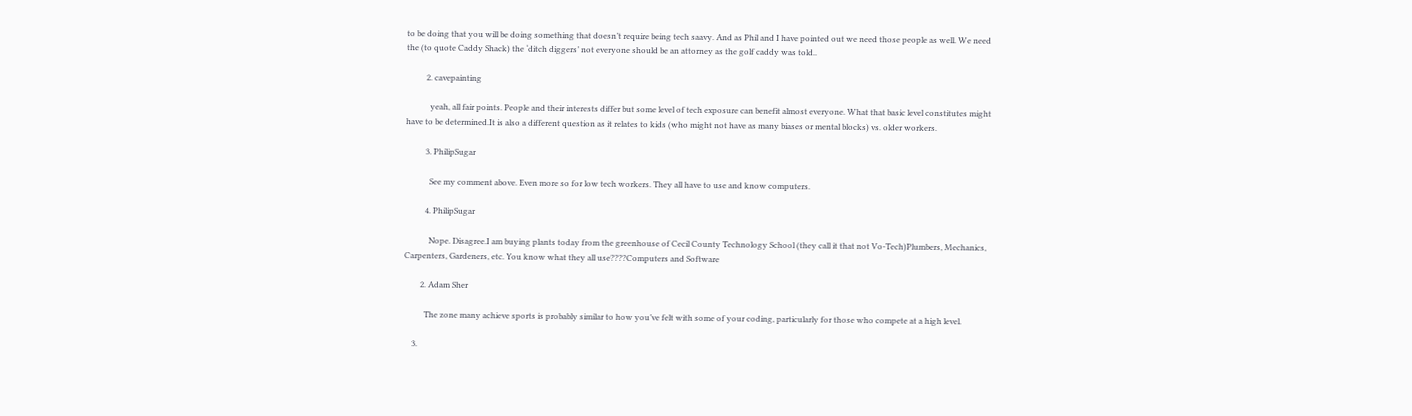to be doing that you will be doing something that doesn’t require being tech saavy. And as Phil and I have pointed out we need those people as well. We need the (to quote Caddy Shack) the ‘ditch diggers’ not everyone should be an attorney as the golf caddy was told..

          2. cavepainting

            yeah, all fair points. People and their interests differ but some level of tech exposure can benefit almost everyone. What that basic level constitutes might have to be determined.It is also a different question as it relates to kids (who might not have as many biases or mental blocks) vs. older workers.

          3. PhilipSugar

            See my comment above. Even more so for low tech workers. They all have to use and know computers.

          4. PhilipSugar

            Nope. Disagree.I am buying plants today from the greenhouse of Cecil County Technology School (they call it that not Vo-Tech)Plumbers, Mechanics, Carpenters, Gardeners, etc. You know what they all use????Computers and Software

        2. Adam Sher

          The zone many achieve sports is probably similar to how you’ve felt with some of your coding, particularly for those who compete at a high level.

    3.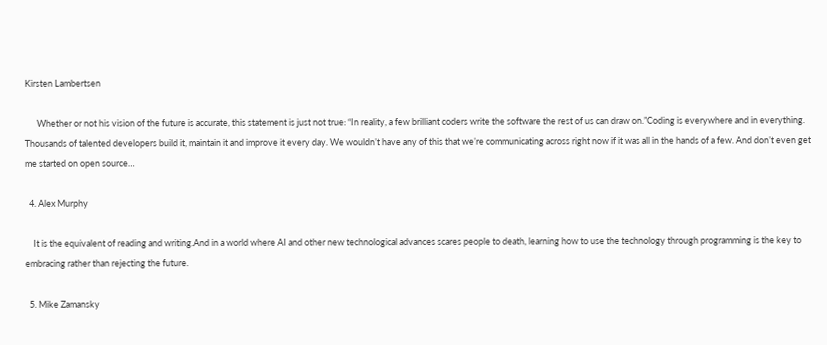Kirsten Lambertsen

      Whether or not his vision of the future is accurate, this statement is just not true: “In reality, a few brilliant coders write the software the rest of us can draw on.”Coding is everywhere and in everything. Thousands of talented developers build it, maintain it and improve it every day. We wouldn’t have any of this that we’re communicating across right now if it was all in the hands of a few. And don’t even get me started on open source…

  4. Alex Murphy

    It is the equivalent of reading and writing.And in a world where AI and other new technological advances scares people to death, learning how to use the technology through programming is the key to embracing rather than rejecting the future.

  5. Mike Zamansky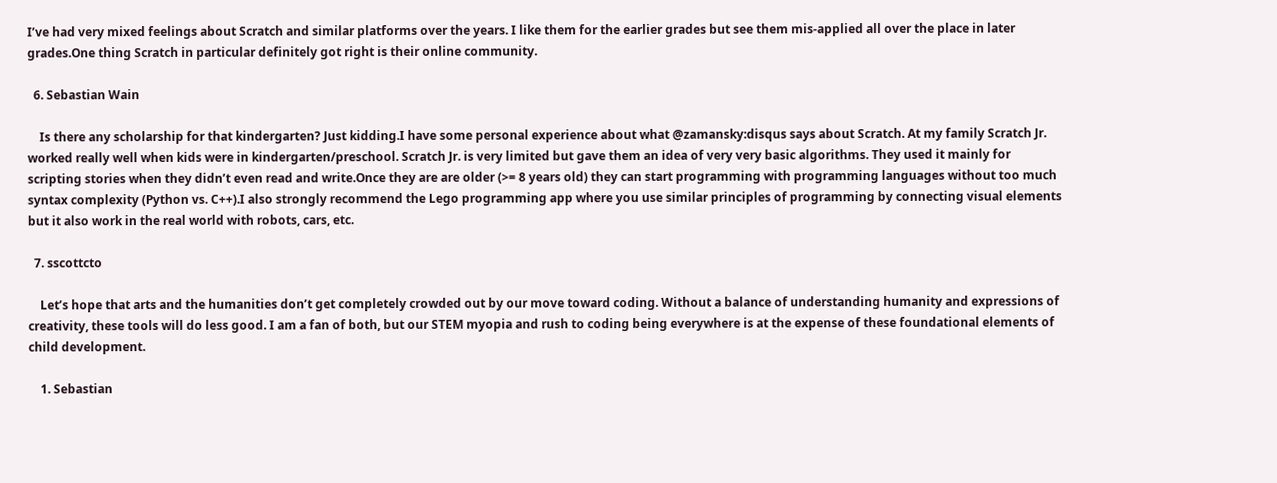I’ve had very mixed feelings about Scratch and similar platforms over the years. I like them for the earlier grades but see them mis-applied all over the place in later grades.One thing Scratch in particular definitely got right is their online community.

  6. Sebastian Wain

    Is there any scholarship for that kindergarten? Just kidding.I have some personal experience about what @zamansky:disqus says about Scratch. At my family Scratch Jr. worked really well when kids were in kindergarten/preschool. Scratch Jr. is very limited but gave them an idea of very very basic algorithms. They used it mainly for scripting stories when they didn’t even read and write.Once they are are older (>= 8 years old) they can start programming with programming languages without too much syntax complexity (Python vs. C++).I also strongly recommend the Lego programming app where you use similar principles of programming by connecting visual elements but it also work in the real world with robots, cars, etc.

  7. sscottcto

    Let’s hope that arts and the humanities don’t get completely crowded out by our move toward coding. Without a balance of understanding humanity and expressions of creativity, these tools will do less good. I am a fan of both, but our STEM myopia and rush to coding being everywhere is at the expense of these foundational elements of child development.

    1. Sebastian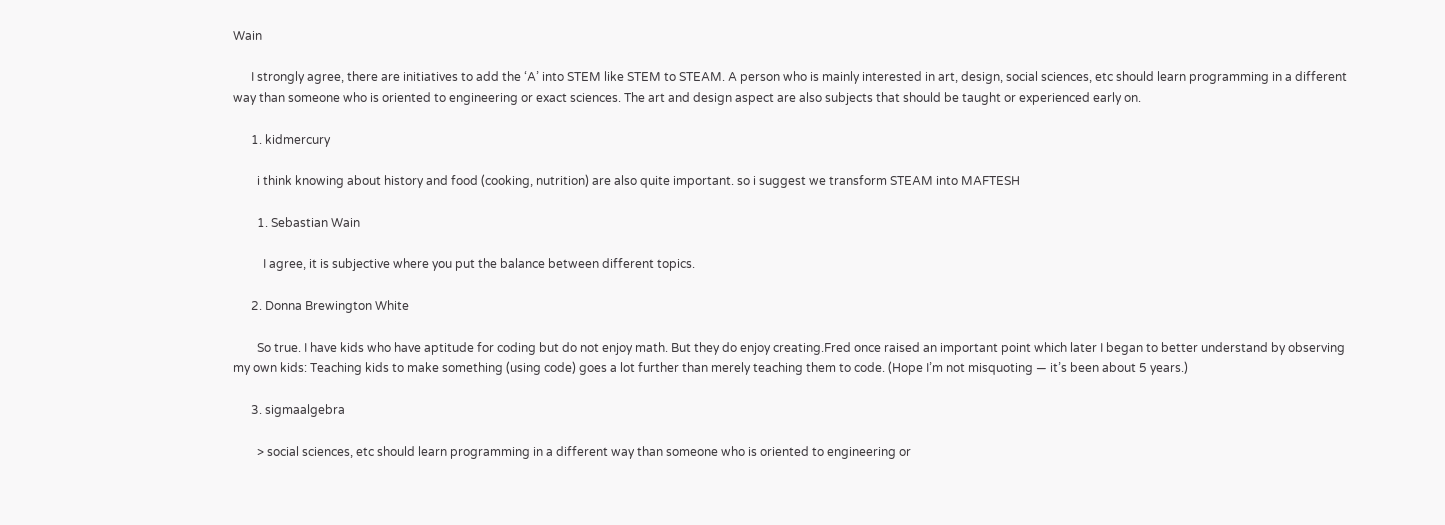Wain

      I strongly agree, there are initiatives to add the ‘A’ into STEM like STEM to STEAM. A person who is mainly interested in art, design, social sciences, etc should learn programming in a different way than someone who is oriented to engineering or exact sciences. The art and design aspect are also subjects that should be taught or experienced early on.

      1. kidmercury

        i think knowing about history and food (cooking, nutrition) are also quite important. so i suggest we transform STEAM into MAFTESH

        1. Sebastian Wain

          I agree, it is subjective where you put the balance between different topics.

      2. Donna Brewington White

        So true. I have kids who have aptitude for coding but do not enjoy math. But they do enjoy creating.Fred once raised an important point which later I began to better understand by observing my own kids: Teaching kids to make something (using code) goes a lot further than merely teaching them to code. (Hope I’m not misquoting — it’s been about 5 years.)

      3. sigmaalgebra

        > social sciences, etc should learn programming in a different way than someone who is oriented to engineering or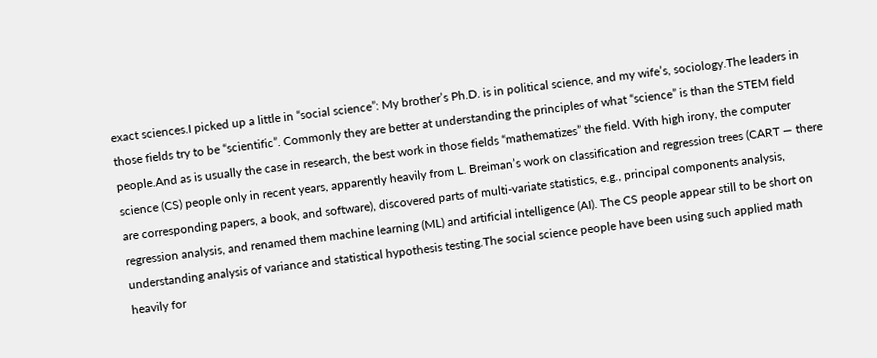exact sciences.I picked up a little in “social science”: My brother’s Ph.D. is in political science, and my wife’s, sociology.The leaders in those fields try to be “scientific”. Commonly they are better at understanding the principles of what “science” is than the STEM field people.And as is usually the case in research, the best work in those fields “mathematizes” the field. With high irony, the computer science (CS) people only in recent years, apparently heavily from L. Breiman’s work on classification and regression trees (CART — there are corresponding papers, a book, and software), discovered parts of multi-variate statistics, e.g., principal components analysis, regression analysis, and renamed them machine learning (ML) and artificial intelligence (AI). The CS people appear still to be short on understanding analysis of variance and statistical hypothesis testing.The social science people have been using such applied math heavily for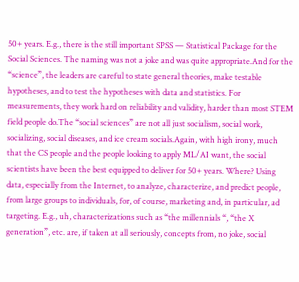50+ years. E.g., there is the still important SPSS — Statistical Package for the Social Sciences. The naming was not a joke and was quite appropriate.And for the “science”, the leaders are careful to state general theories, make testable hypotheses, and to test the hypotheses with data and statistics. For measurements, they work hard on reliability and validity, harder than most STEM field people do.The “social sciences” are not all just socialism, social work, socializing, social diseases, and ice cream socials.Again, with high irony, much that the CS people and the people looking to apply ML/AI want, the social scientists have been the best equipped to deliver for 50+ years. Where? Using data, especially from the Internet, to analyze, characterize, and predict people, from large groups to individuals, for, of course, marketing and, in particular, ad targeting. E.g., uh, characterizations such as “the millennials “, “the X generation”, etc. are, if taken at all seriously, concepts from, no joke, social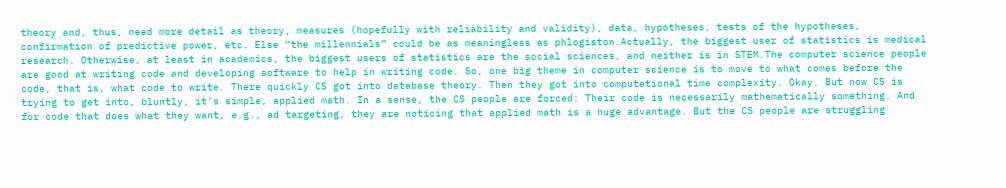theory and, thus, need more detail as theory, measures (hopefully with reliability and validity), data, hypotheses, tests of the hypotheses, confirmation of predictive power, etc. Else “the millennials” could be as meaningless as phlogiston.Actually, the biggest user of statistics is medical research. Otherwise, at least in academics, the biggest users of statistics are the social sciences, and neither is in STEM.The computer science people are good at writing code and developing software to help in writing code. So, one big theme in computer science is to move to what comes before the code, that is, what code to write. There quickly CS got into database theory. Then they got into computational time complexity. Okay. But now CS is trying to get into, bluntly, it’s simple, applied math. In a sense, the CS people are forced: Their code is necessarily mathematically something. And for code that does what they want, e.g., ad targeting, they are noticing that applied math is a huge advantage. But the CS people are struggling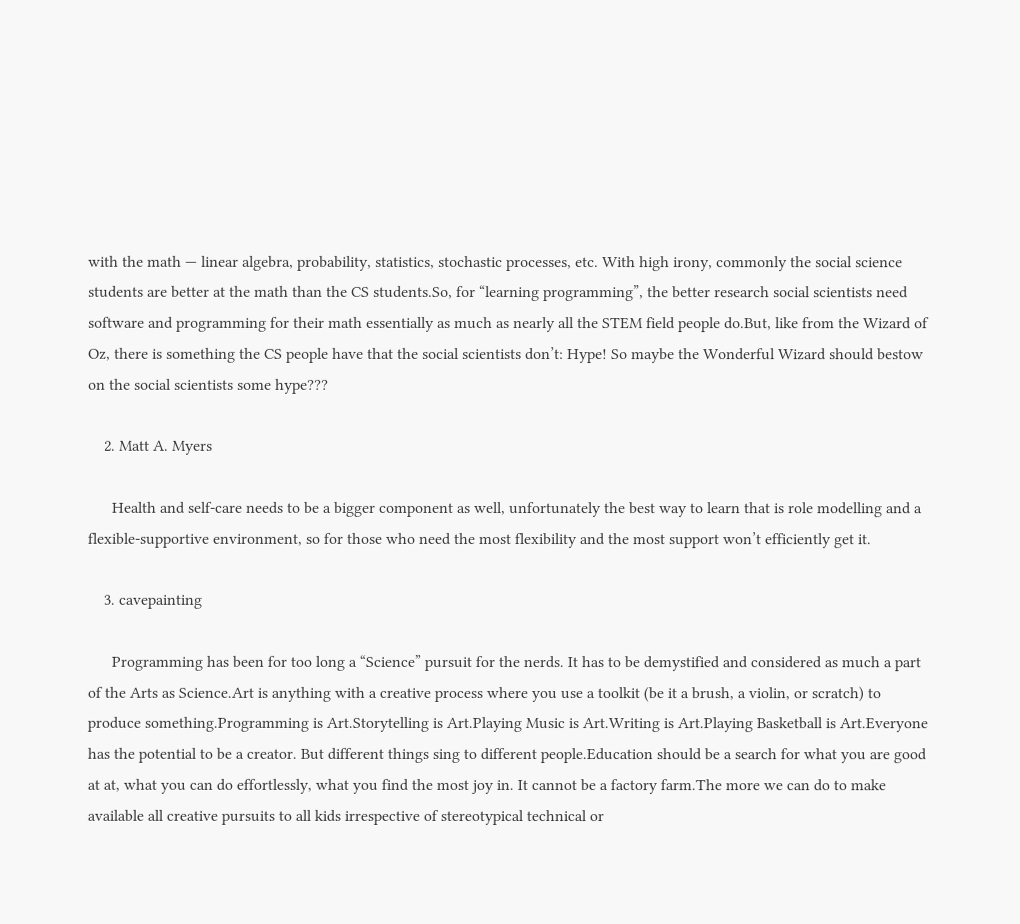with the math — linear algebra, probability, statistics, stochastic processes, etc. With high irony, commonly the social science students are better at the math than the CS students.So, for “learning programming”, the better research social scientists need software and programming for their math essentially as much as nearly all the STEM field people do.But, like from the Wizard of Oz, there is something the CS people have that the social scientists don’t: Hype! So maybe the Wonderful Wizard should bestow on the social scientists some hype???

    2. Matt A. Myers

      Health and self-care needs to be a bigger component as well, unfortunately the best way to learn that is role modelling and a flexible-supportive environment, so for those who need the most flexibility and the most support won’t efficiently get it.

    3. cavepainting

      Programming has been for too long a “Science” pursuit for the nerds. It has to be demystified and considered as much a part of the Arts as Science.Art is anything with a creative process where you use a toolkit (be it a brush, a violin, or scratch) to produce something.Programming is Art.Storytelling is Art.Playing Music is Art.Writing is Art.Playing Basketball is Art.Everyone has the potential to be a creator. But different things sing to different people.Education should be a search for what you are good at at, what you can do effortlessly, what you find the most joy in. It cannot be a factory farm.The more we can do to make available all creative pursuits to all kids irrespective of stereotypical technical or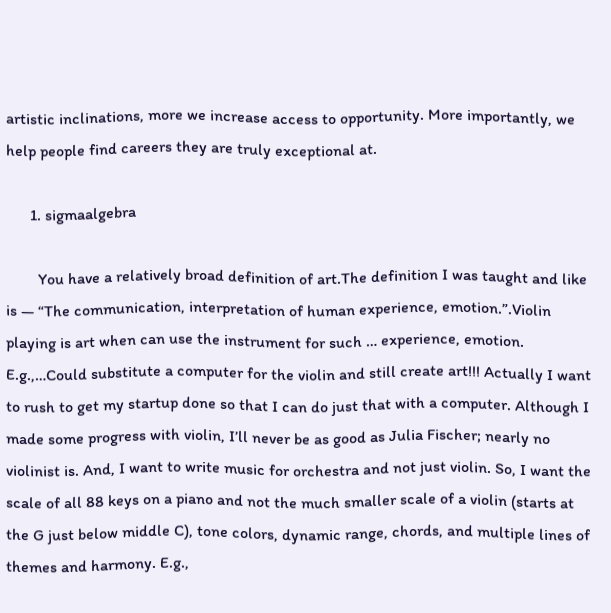artistic inclinations, more we increase access to opportunity. More importantly, we help people find careers they are truly exceptional at.

      1. sigmaalgebra

        You have a relatively broad definition of art.The definition I was taught and like is — “The communication, interpretation of human experience, emotion.”.Violin playing is art when can use the instrument for such … experience, emotion. E.g.,…Could substitute a computer for the violin and still create art!!! Actually I want to rush to get my startup done so that I can do just that with a computer. Although I made some progress with violin, I’ll never be as good as Julia Fischer; nearly no violinist is. And, I want to write music for orchestra and not just violin. So, I want the scale of all 88 keys on a piano and not the much smaller scale of a violin (starts at the G just below middle C), tone colors, dynamic range, chords, and multiple lines of themes and harmony. E.g.,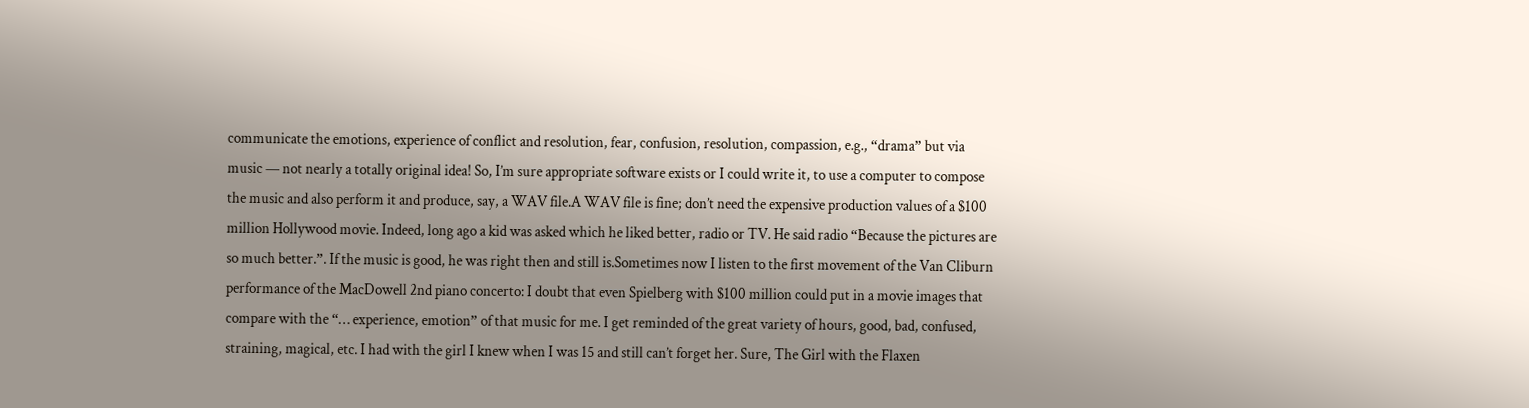communicate the emotions, experience of conflict and resolution, fear, confusion, resolution, compassion, e.g., “drama” but via music — not nearly a totally original idea! So, I’m sure appropriate software exists or I could write it, to use a computer to compose the music and also perform it and produce, say, a WAV file.A WAV file is fine; don’t need the expensive production values of a $100 million Hollywood movie. Indeed, long ago a kid was asked which he liked better, radio or TV. He said radio “Because the pictures are so much better.”. If the music is good, he was right then and still is.Sometimes now I listen to the first movement of the Van Cliburn performance of the MacDowell 2nd piano concerto: I doubt that even Spielberg with $100 million could put in a movie images that compare with the “… experience, emotion” of that music for me. I get reminded of the great variety of hours, good, bad, confused, straining, magical, etc. I had with the girl I knew when I was 15 and still can’t forget her. Sure, The Girl with the Flaxen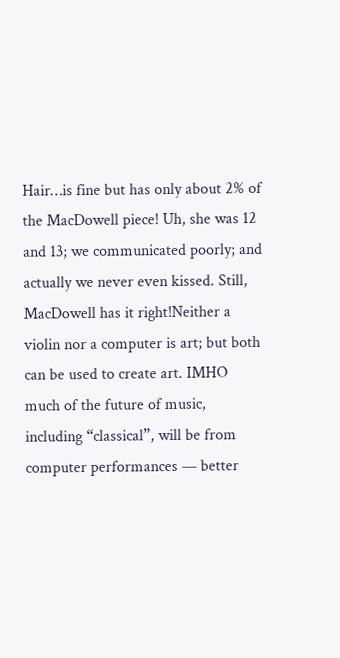Hair…is fine but has only about 2% of the MacDowell piece! Uh, she was 12 and 13; we communicated poorly; and actually we never even kissed. Still, MacDowell has it right!Neither a violin nor a computer is art; but both can be used to create art. IMHO much of the future of music, including “classical”, will be from computer performances — better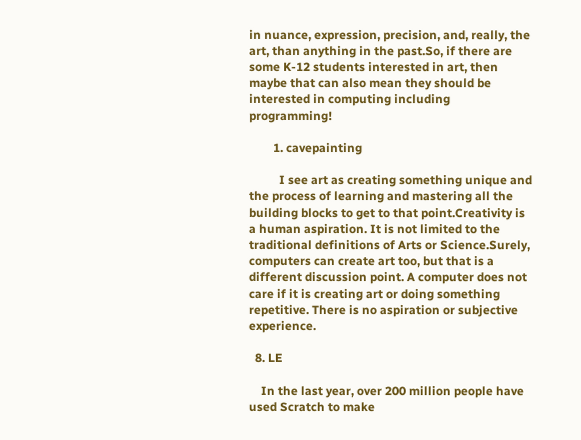in nuance, expression, precision, and, really, the art, than anything in the past.So, if there are some K-12 students interested in art, then maybe that can also mean they should be interested in computing including programming!

        1. cavepainting

          I see art as creating something unique and the process of learning and mastering all the building blocks to get to that point.Creativity is a human aspiration. It is not limited to the traditional definitions of Arts or Science.Surely, computers can create art too, but that is a different discussion point. A computer does not care if it is creating art or doing something repetitive. There is no aspiration or subjective experience.

  8. LE

    In the last year, over 200 million people have used Scratch to make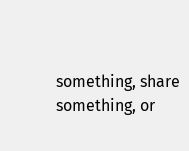something, share something, or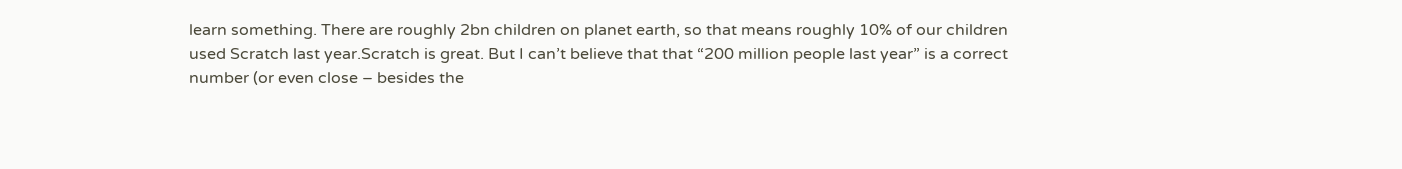learn something. There are roughly 2bn children on planet earth, so that means roughly 10% of our children used Scratch last year.Scratch is great. But I can’t believe that that “200 million people last year” is a correct number (or even close – besides the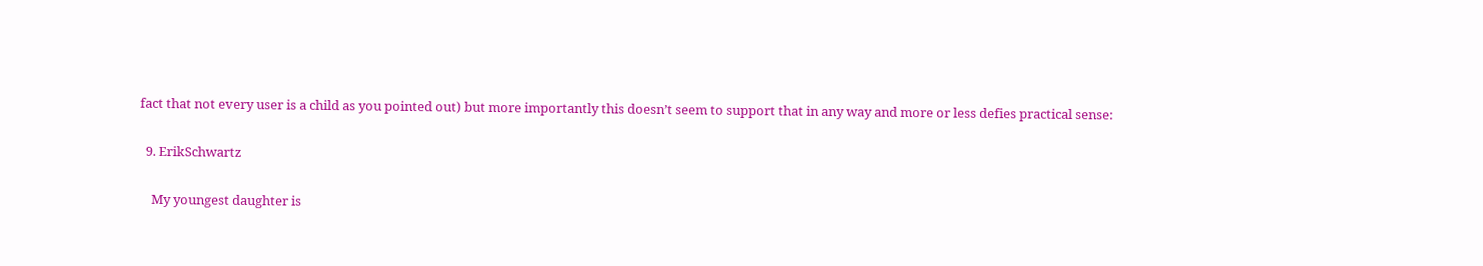fact that not every user is a child as you pointed out) but more importantly this doesn’t seem to support that in any way and more or less defies practical sense:

  9. ErikSchwartz

    My youngest daughter is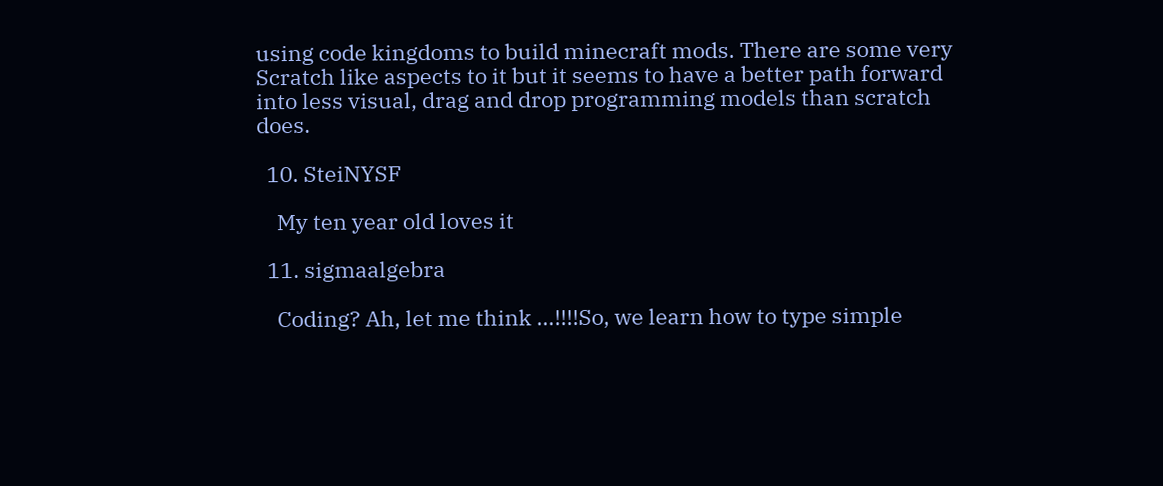using code kingdoms to build minecraft mods. There are some very Scratch like aspects to it but it seems to have a better path forward into less visual, drag and drop programming models than scratch does.

  10. SteiNYSF

    My ten year old loves it

  11. sigmaalgebra

    Coding? Ah, let me think …!!!!So, we learn how to type simple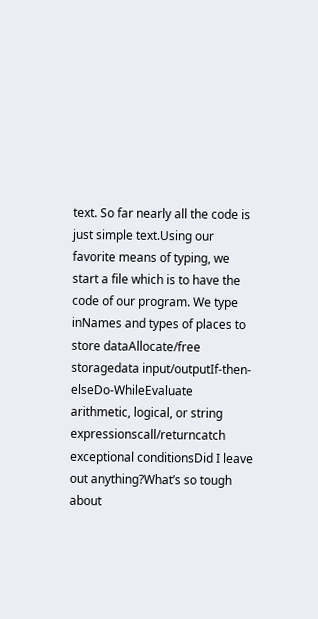text. So far nearly all the code is just simple text.Using our favorite means of typing, we start a file which is to have the code of our program. We type inNames and types of places to store dataAllocate/free storagedata input/outputIf-then-elseDo-WhileEvaluate arithmetic, logical, or string expressionscall/returncatch exceptional conditionsDid I leave out anything?What’s so tough about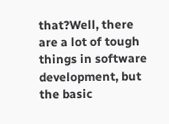that?Well, there are a lot of tough things in software development, but the basic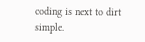coding is next to dirt simple.